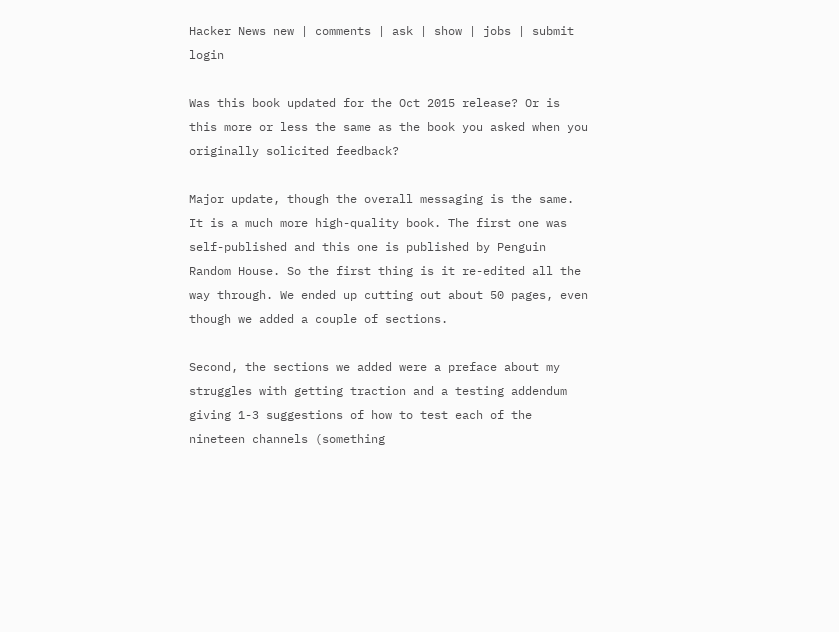Hacker News new | comments | ask | show | jobs | submit login

Was this book updated for the Oct 2015 release? Or is this more or less the same as the book you asked when you originally solicited feedback?

Major update, though the overall messaging is the same. It is a much more high-quality book. The first one was self-published and this one is published by Penguin Random House. So the first thing is it re-edited all the way through. We ended up cutting out about 50 pages, even though we added a couple of sections.

Second, the sections we added were a preface about my struggles with getting traction and a testing addendum giving 1-3 suggestions of how to test each of the nineteen channels (something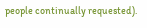people continually requested).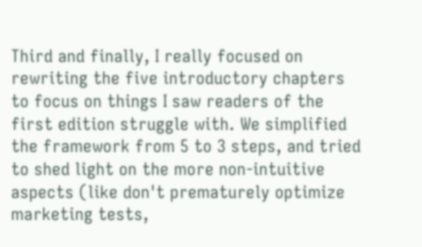Third and finally, I really focused on rewriting the five introductory chapters to focus on things I saw readers of the first edition struggle with. We simplified the framework from 5 to 3 steps, and tried to shed light on the more non-intuitive aspects (like don't prematurely optimize marketing tests,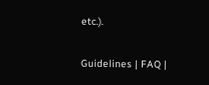etc.).

Guidelines | FAQ |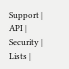Support | API | Security | Lists |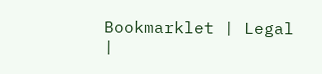Bookmarklet | Legal |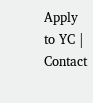Apply to YC | Contact